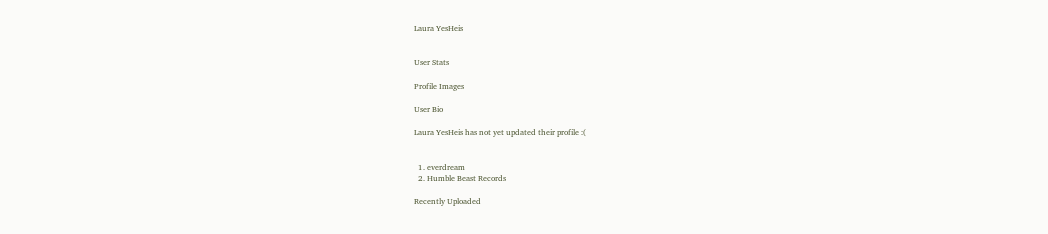Laura YesHeis


User Stats

Profile Images

User Bio

Laura YesHeis has not yet updated their profile :(


  1. everdream
  2. Humble Beast Records

Recently Uploaded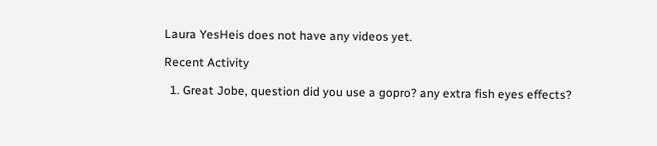Laura YesHeis does not have any videos yet.

Recent Activity

  1. Great Jobe, question did you use a gopro? any extra fish eyes effects?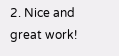2. Nice and great work!